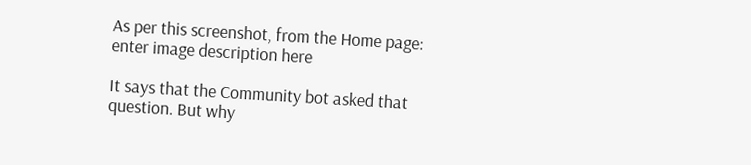As per this screenshot, from the Home page: enter image description here

It says that the Community bot asked that question. But why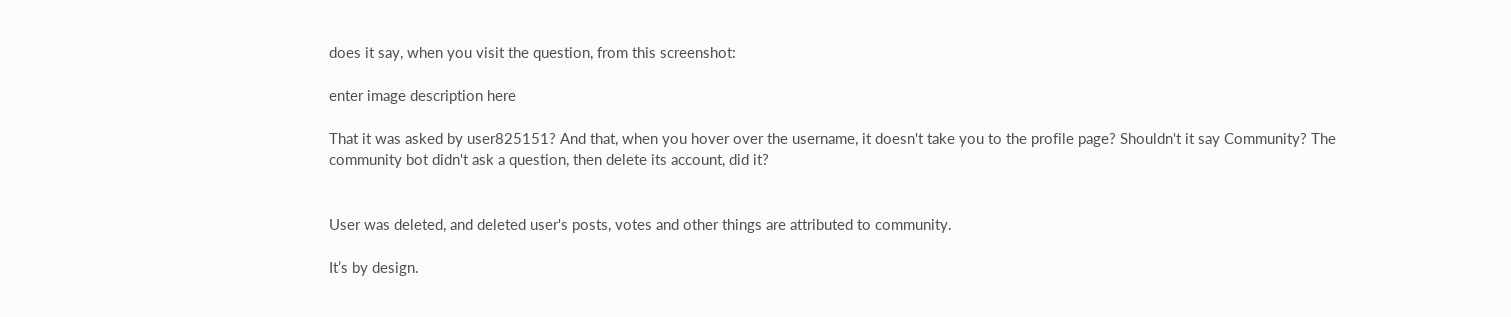does it say, when you visit the question, from this screenshot:

enter image description here

That it was asked by user825151? And that, when you hover over the username, it doesn't take you to the profile page? Shouldn't it say Community? The community bot didn't ask a question, then delete its account, did it?


User was deleted, and deleted user's posts, votes and other things are attributed to community.

It’s by design.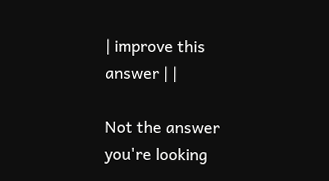| improve this answer | |

Not the answer you're looking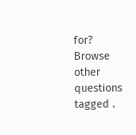for? Browse other questions tagged .